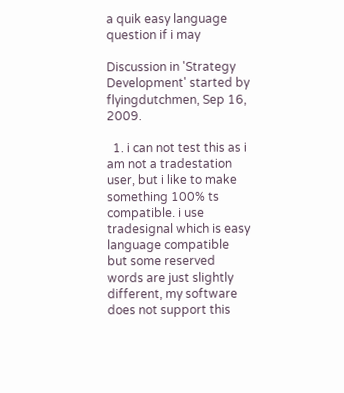a quik easy language question if i may

Discussion in 'Strategy Development' started by flyingdutchmen, Sep 16, 2009.

  1. i can not test this as i am not a tradestation user, but i like to make something 100% ts compatible. i use tradesignal which is easy language compatible but some reserved words are just slightly different, my software does not support this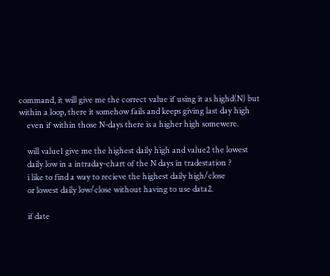command, it will give me the correct value if using it as highd(N) but within a loop, there it somehow fails and keeps giving last day high
    even if within those N-days there is a higher high somewere.

    will value1 give me the highest daily high and value2 the lowest
    daily low in a intraday-chart of the N days in tradestation ?
    i like to find a way to recieve the highest daily high/close
    or lowest daily low/close without having to use data2.

    if date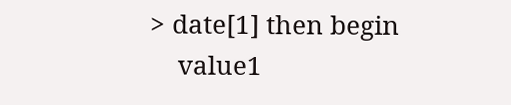> date[1] then begin
    value1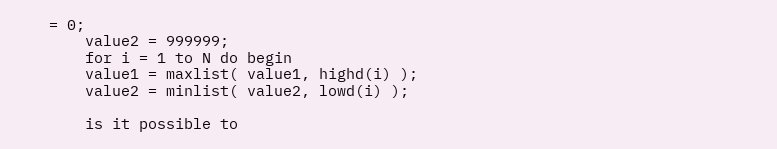= 0;
    value2 = 999999;
    for i = 1 to N do begin
    value1 = maxlist( value1, highd(i) );
    value2 = minlist( value2, lowd(i) );

    is it possible to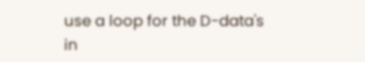use a loop for the D-data's in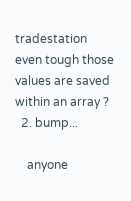tradestation even tough those values are saved within an array ?
  2. bump...

    anyone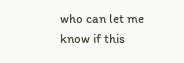who can let me know if this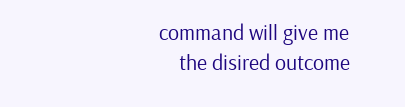command will give me
    the disired outcome